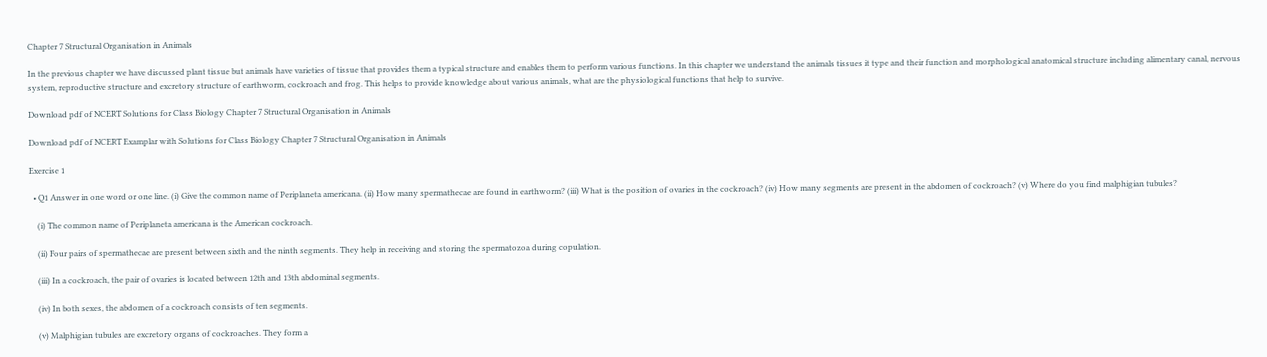Chapter 7 Structural Organisation in Animals

In the previous chapter we have discussed plant tissue but animals have varieties of tissue that provides them a typical structure and enables them to perform various functions. In this chapter we understand the animals tissues it type and their function and morphological anatomical structure including alimentary canal, nervous system, reproductive structure and excretory structure of earthworm, cockroach and frog. This helps to provide knowledge about various animals, what are the physiological functions that help to survive.

Download pdf of NCERT Solutions for Class Biology Chapter 7 Structural Organisation in Animals

Download pdf of NCERT Examplar with Solutions for Class Biology Chapter 7 Structural Organisation in Animals

Exercise 1

  • Q1 Answer in one word or one line. (i) Give the common name of Periplaneta americana. (ii) How many spermathecae are found in earthworm? (iii) What is the position of ovaries in the cockroach? (iv) How many segments are present in the abdomen of cockroach? (v) Where do you find malphigian tubules?

    (i) The common name of Periplaneta americana is the American cockroach.

    (ii) Four pairs of spermathecae are present between sixth and the ninth segments. They help in receiving and storing the spermatozoa during copulation.

    (iii) In a cockroach, the pair of ovaries is located between 12th and 13th abdominal segments.

    (iv) In both sexes, the abdomen of a cockroach consists of ten segments.

    (v) Malphigian tubules are excretory organs of cockroaches. They form a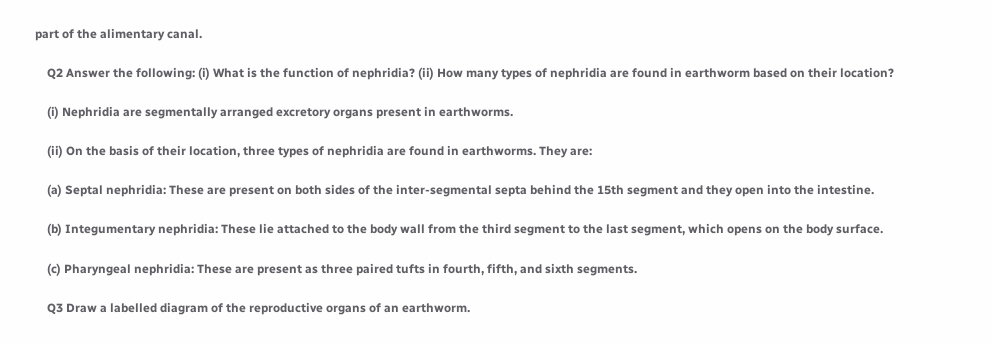part of the alimentary canal.

    Q2 Answer the following: (i) What is the function of nephridia? (ii) How many types of nephridia are found in earthworm based on their location?

    (i) Nephridia are segmentally arranged excretory organs present in earthworms.

    (ii) On the basis of their location, three types of nephridia are found in earthworms. They are:

    (a) Septal nephridia: These are present on both sides of the inter-segmental septa behind the 15th segment and they open into the intestine.

    (b) Integumentary nephridia: These lie attached to the body wall from the third segment to the last segment, which opens on the body surface.

    (c) Pharyngeal nephridia: These are present as three paired tufts in fourth, fifth, and sixth segments.

    Q3 Draw a labelled diagram of the reproductive organs of an earthworm.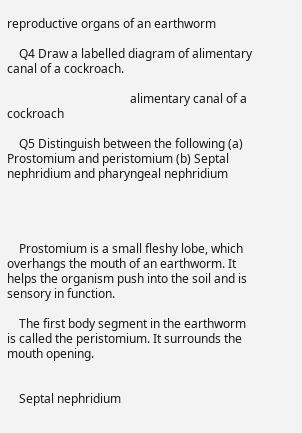reproductive organs of an earthworm

    Q4 Draw a labelled diagram of alimentary canal of a cockroach.

                                         alimentary canal of a cockroach

    Q5 Distinguish between the following (a) Prostomium and peristomium (b) Septal nephridium and pharyngeal nephridium




    Prostomium is a small fleshy lobe, which overhangs the mouth of an earthworm. It helps the organism push into the soil and is sensory in function.

    The first body segment in the earthworm is called the peristomium. It surrounds the mouth opening.


    Septal nephridium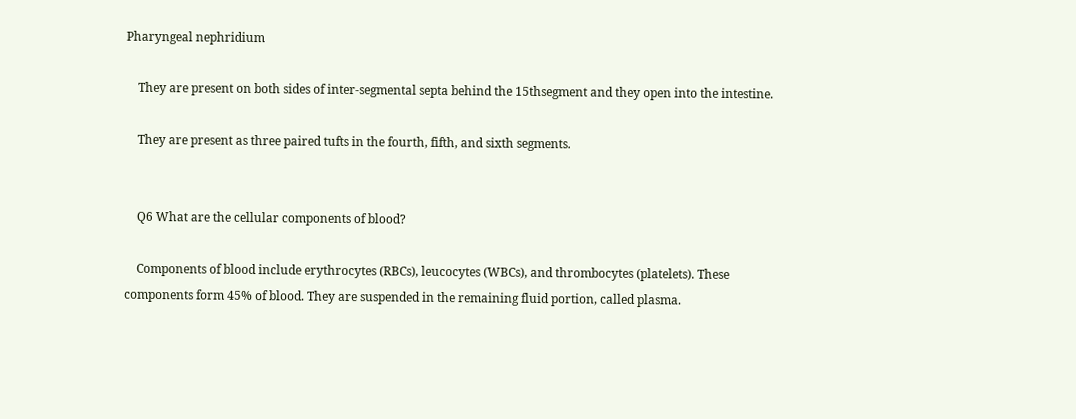Pharyngeal nephridium

    They are present on both sides of inter-segmental septa behind the 15thsegment and they open into the intestine.

    They are present as three paired tufts in the fourth, fifth, and sixth segments.


    Q6 What are the cellular components of blood?

    Components of blood include erythrocytes (RBCs), leucocytes (WBCs), and thrombocytes (platelets). These components form 45% of blood. They are suspended in the remaining fluid portion, called plasma.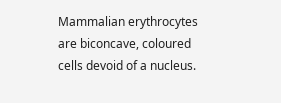Mammalian erythrocytes are biconcave, coloured cells devoid of a nucleus.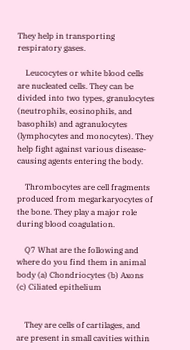They help in transporting respiratory gases.

    Leucocytes or white blood cells are nucleated cells. They can be divided into two types, granulocytes (neutrophils, eosinophils, and basophils) and agranulocytes (lymphocytes and monocytes). They help fight against various disease-causing agents entering the body.

    Thrombocytes are cell fragments produced from megarkaryocytes of the bone. They play a major role during blood coagulation.

    Q7 What are the following and where do you find them in animal body (a) Chondriocytes (b) Axons (c) Ciliated epithelium


    They are cells of cartilages, and are present in small cavities within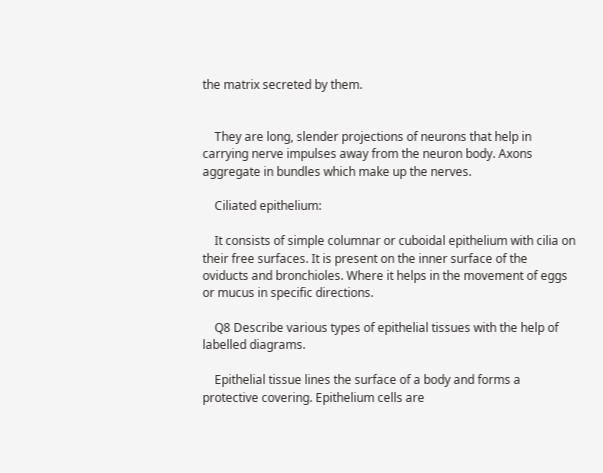the matrix secreted by them.


    They are long, slender projections of neurons that help in carrying nerve impulses away from the neuron body. Axons aggregate in bundles which make up the nerves.

    Ciliated epithelium:

    It consists of simple columnar or cuboidal epithelium with cilia on their free surfaces. It is present on the inner surface of the oviducts and bronchioles. Where it helps in the movement of eggs or mucus in specific directions.

    Q8 Describe various types of epithelial tissues with the help of labelled diagrams.

    Epithelial tissue lines the surface of a body and forms a protective covering. Epithelium cells are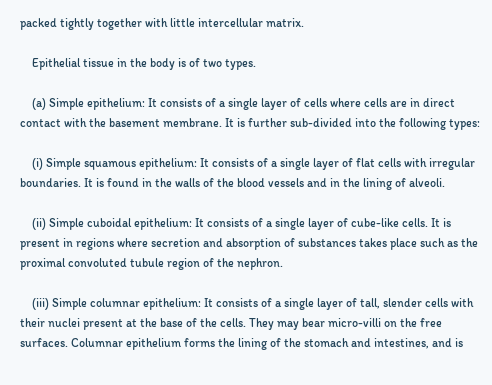packed tightly together with little intercellular matrix.

    Epithelial tissue in the body is of two types.

    (a) Simple epithelium: It consists of a single layer of cells where cells are in direct contact with the basement membrane. It is further sub-divided into the following types:

    (i) Simple squamous epithelium: It consists of a single layer of flat cells with irregular boundaries. It is found in the walls of the blood vessels and in the lining of alveoli.

    (ii) Simple cuboidal epithelium: It consists of a single layer of cube-like cells. It is present in regions where secretion and absorption of substances takes place such as the proximal convoluted tubule region of the nephron.

    (iii) Simple columnar epithelium: It consists of a single layer of tall, slender cells with their nuclei present at the base of the cells. They may bear micro-villi on the free surfaces. Columnar epithelium forms the lining of the stomach and intestines, and is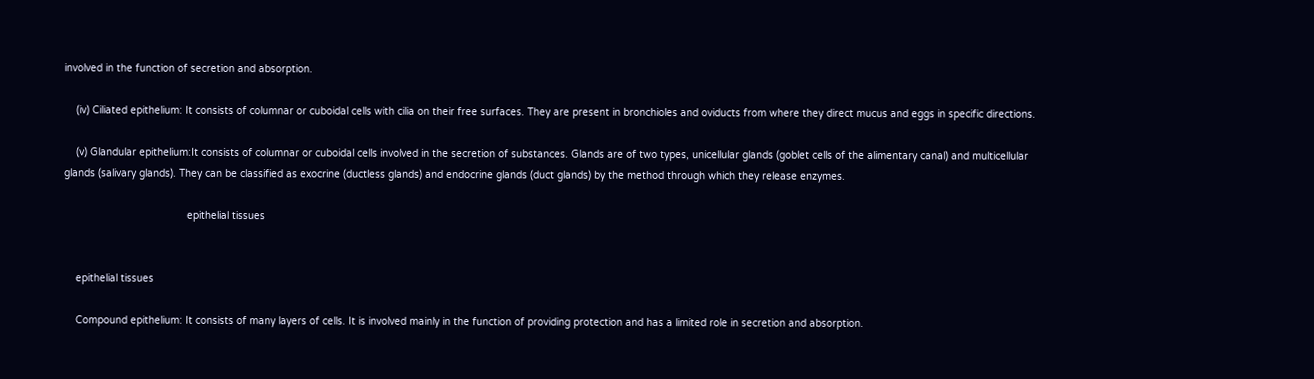involved in the function of secretion and absorption.

    (iv) Ciliated epithelium: It consists of columnar or cuboidal cells with cilia on their free surfaces. They are present in bronchioles and oviducts from where they direct mucus and eggs in specific directions.

    (v) Glandular epithelium:It consists of columnar or cuboidal cells involved in the secretion of substances. Glands are of two types, unicellular glands (goblet cells of the alimentary canal) and multicellular glands (salivary glands). They can be classified as exocrine (ductless glands) and endocrine glands (duct glands) by the method through which they release enzymes.

                                         epithelial tissues


    epithelial tissues

    Compound epithelium: It consists of many layers of cells. It is involved mainly in the function of providing protection and has a limited role in secretion and absorption.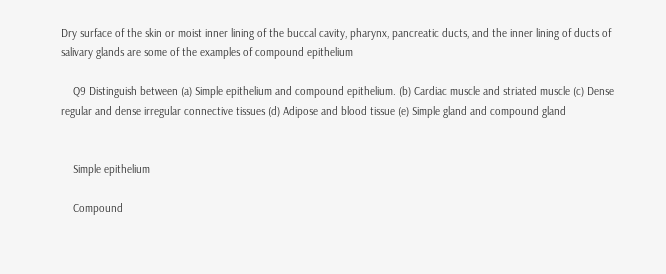Dry surface of the skin or moist inner lining of the buccal cavity, pharynx, pancreatic ducts, and the inner lining of ducts of salivary glands are some of the examples of compound epithelium

    Q9 Distinguish between (a) Simple epithelium and compound epithelium. (b) Cardiac muscle and striated muscle (c) Dense regular and dense irregular connective tissues (d) Adipose and blood tissue (e) Simple gland and compound gland


    Simple epithelium

    Compound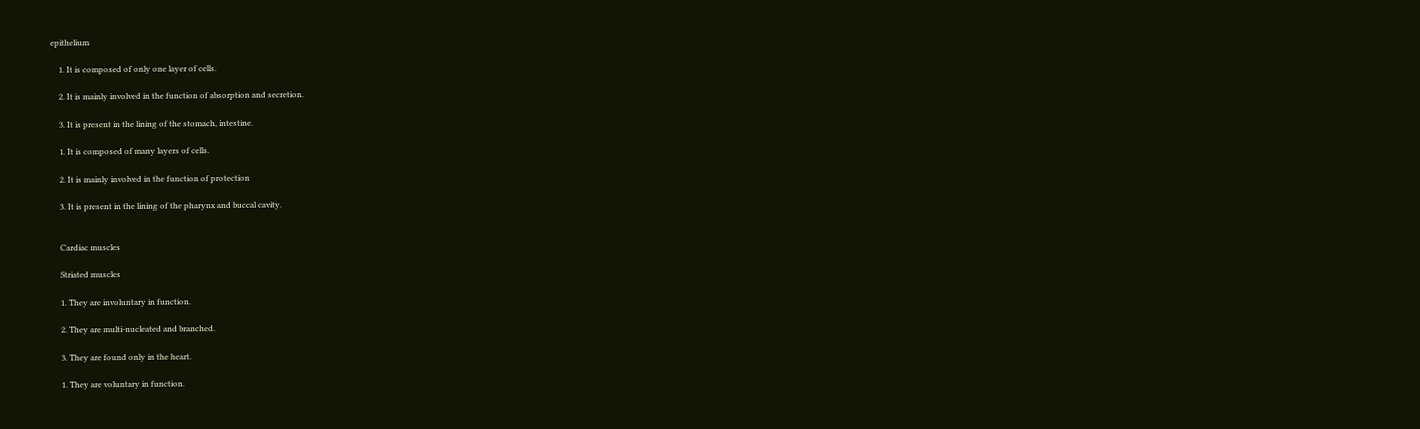epithelium

    1. It is composed of only one layer of cells.

    2. It is mainly involved in the function of absorption and secretion.

    3. It is present in the lining of the stomach, intestine.

    1. It is composed of many layers of cells.

    2. It is mainly involved in the function of protection

    3. It is present in the lining of the pharynx and buccal cavity.


    Cardiac muscles

    Striated muscles

    1. They are involuntary in function.

    2. They are multi-nucleated and branched.

    3. They are found only in the heart.

    1. They are voluntary in function.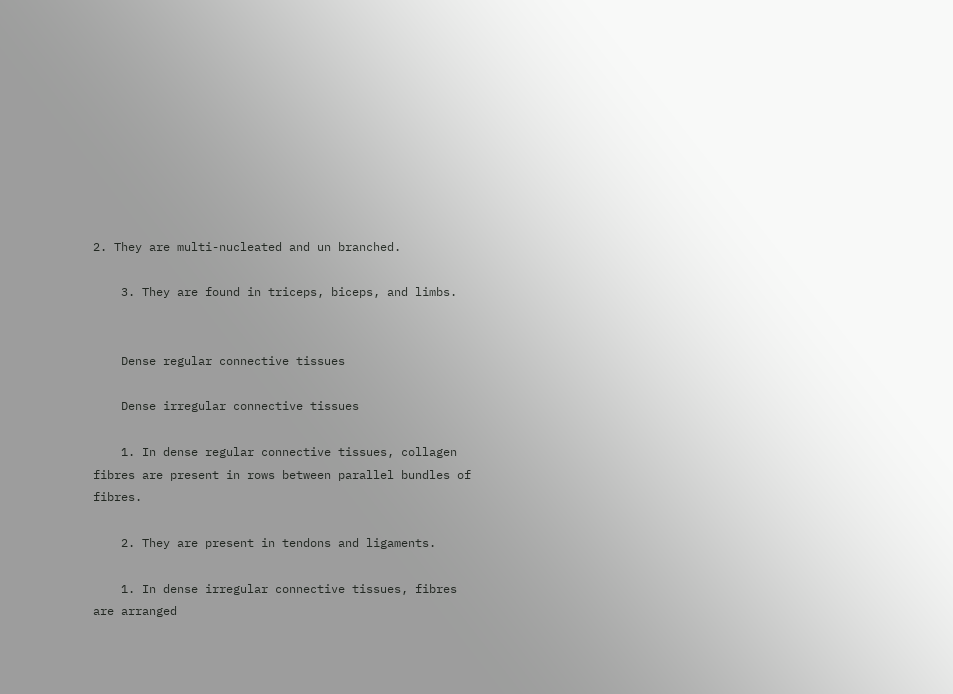2. They are multi-nucleated and un branched.

    3. They are found in triceps, biceps, and limbs.


    Dense regular connective tissues

    Dense irregular connective tissues

    1. In dense regular connective tissues, collagen fibres are present in rows between parallel bundles of fibres.

    2. They are present in tendons and ligaments.

    1. In dense irregular connective tissues, fibres are arranged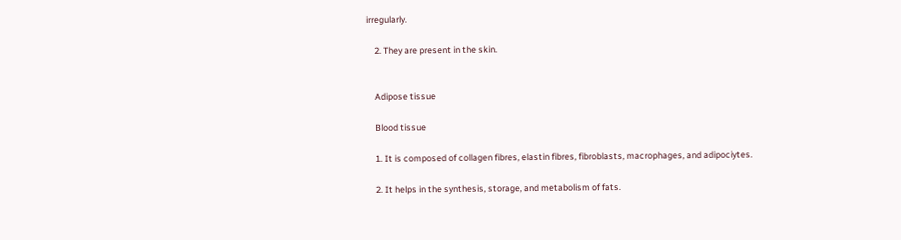irregularly.

    2. They are present in the skin.


    Adipose tissue

    Blood tissue

    1. It is composed of collagen fibres, elastin fibres, fibroblasts, macrophages, and adipociytes.

    2. It helps in the synthesis, storage, and metabolism of fats.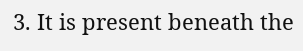3. It is present beneath the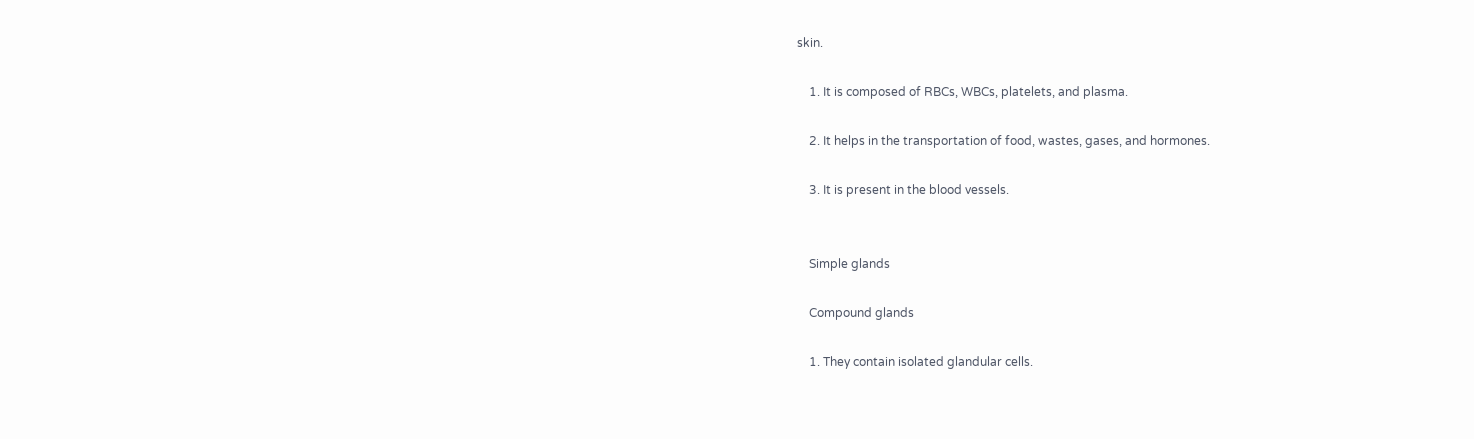skin.

    1. It is composed of RBCs, WBCs, platelets, and plasma.

    2. It helps in the transportation of food, wastes, gases, and hormones.

    3. It is present in the blood vessels.


    Simple glands

    Compound glands

    1. They contain isolated glandular cells.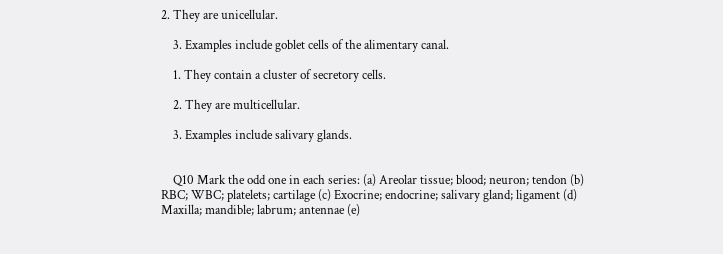2. They are unicellular.

    3. Examples include goblet cells of the alimentary canal.

    1. They contain a cluster of secretory cells.

    2. They are multicellular.

    3. Examples include salivary glands.


    Q10 Mark the odd one in each series: (a) Areolar tissue; blood; neuron; tendon (b) RBC; WBC; platelets; cartilage (c) Exocrine; endocrine; salivary gland; ligament (d) Maxilla; mandible; labrum; antennae (e)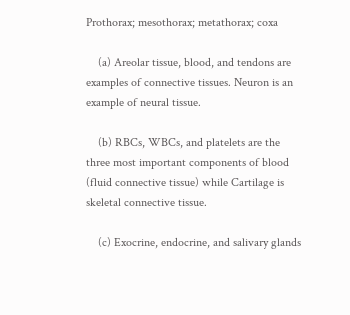Prothorax; mesothorax; metathorax; coxa

    (a) Areolar tissue, blood, and tendons are examples of connective tissues. Neuron is an example of neural tissue.

    (b) RBCs, WBCs, and platelets are the three most important components of blood (fluid connective tissue) while Cartilage is skeletal connective tissue.

    (c) Exocrine, endocrine, and salivary glands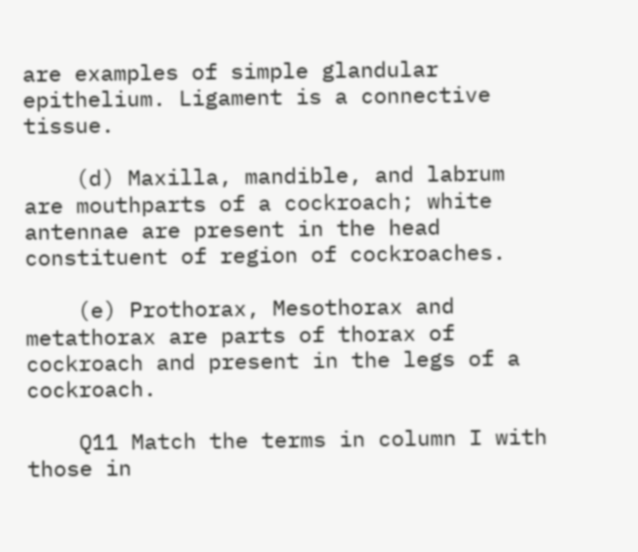are examples of simple glandular epithelium. Ligament is a connective tissue.

    (d) Maxilla, mandible, and labrum are mouthparts of a cockroach; white antennae are present in the head constituent of region of cockroaches.

    (e) Prothorax, Mesothorax and metathorax are parts of thorax of cockroach and present in the legs of a cockroach.

    Q11 Match the terms in column I with those in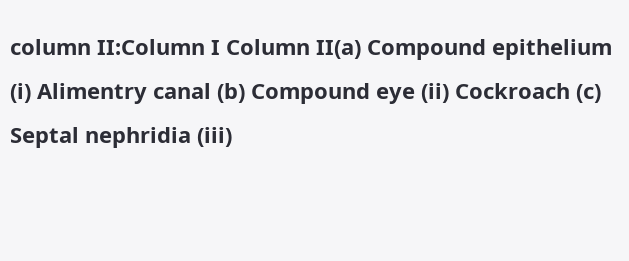column II:Column I Column II(a) Compound epithelium (i) Alimentry canal (b) Compound eye (ii) Cockroach (c) Septal nephridia (iii)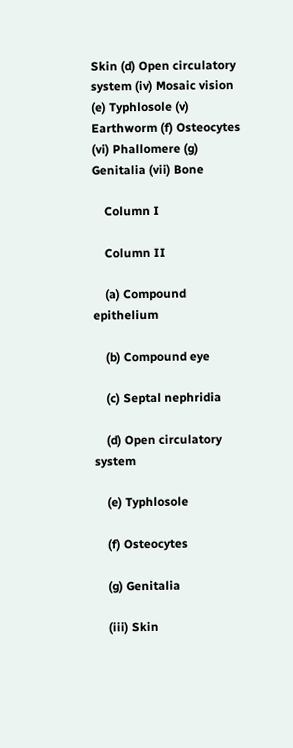Skin (d) Open circulatory system (iv) Mosaic vision (e) Typhlosole (v) Earthworm (f) Osteocytes (vi) Phallomere (g) Genitalia (vii) Bone

    Column I

    Column II

    (a) Compound epithelium

    (b) Compound eye

    (c) Septal nephridia

    (d) Open circulatory system

    (e) Typhlosole

    (f) Osteocytes

    (g) Genitalia

    (iii) Skin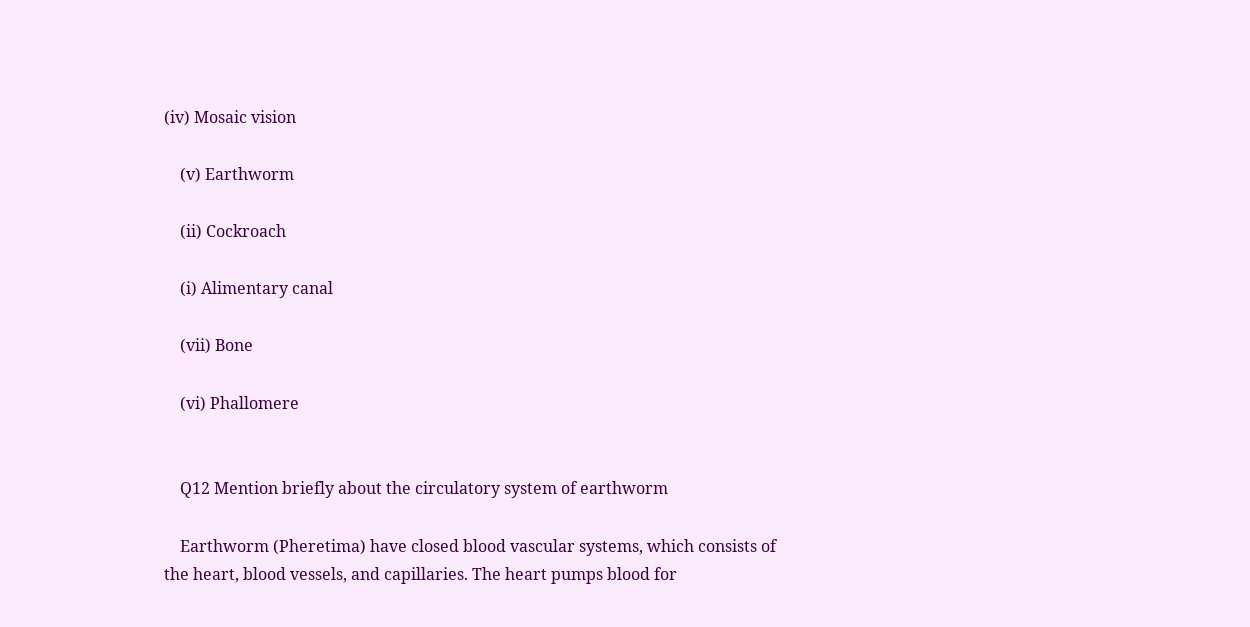(iv) Mosaic vision

    (v) Earthworm

    (ii) Cockroach

    (i) Alimentary canal

    (vii) Bone

    (vi) Phallomere


    Q12 Mention briefly about the circulatory system of earthworm

    Earthworm (Pheretima) have closed blood vascular systems, which consists of the heart, blood vessels, and capillaries. The heart pumps blood for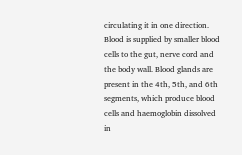circulating it in one direction. Blood is supplied by smaller blood cells to the gut, nerve cord and the body wall. Blood glands are present in the 4th, 5th, and 6th segments, which produce blood cells and haemoglobin dissolved in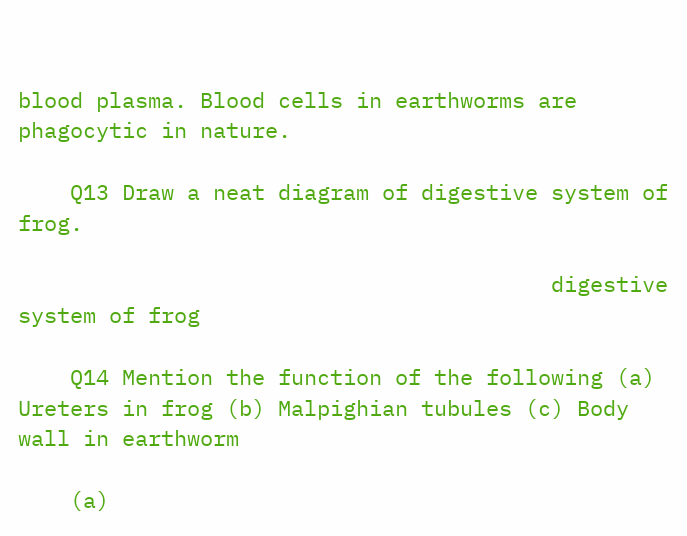blood plasma. Blood cells in earthworms are phagocytic in nature.

    Q13 Draw a neat diagram of digestive system of frog.

                                         digestive system of frog

    Q14 Mention the function of the following (a) Ureters in frog (b) Malpighian tubules (c) Body wall in earthworm

    (a)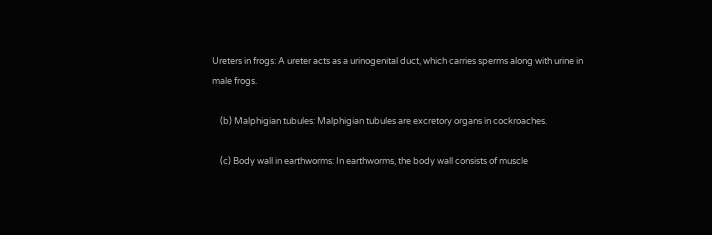Ureters in frogs: A ureter acts as a urinogenital duct, which carries sperms along with urine in male frogs.

    (b) Malphigian tubules: Malphigian tubules are excretory organs in cockroaches.

    (c) Body wall in earthworms: In earthworms, the body wall consists of muscle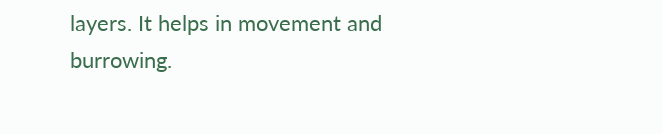layers. It helps in movement and burrowing.